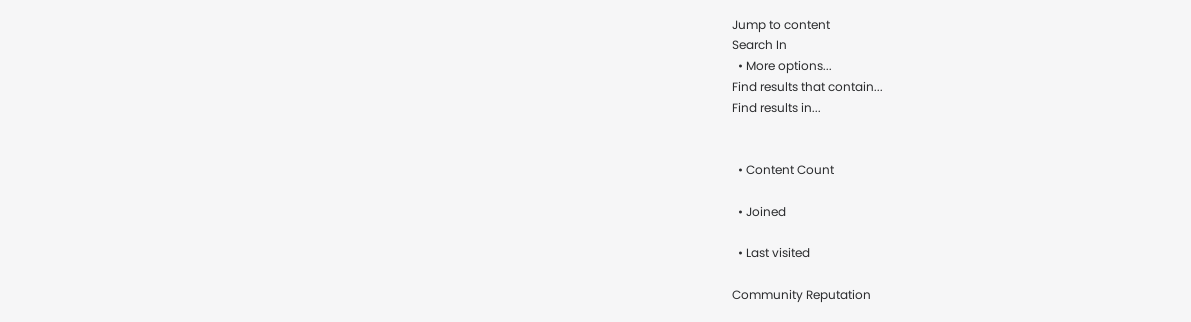Jump to content
Search In
  • More options...
Find results that contain...
Find results in...


  • Content Count

  • Joined

  • Last visited

Community Reputation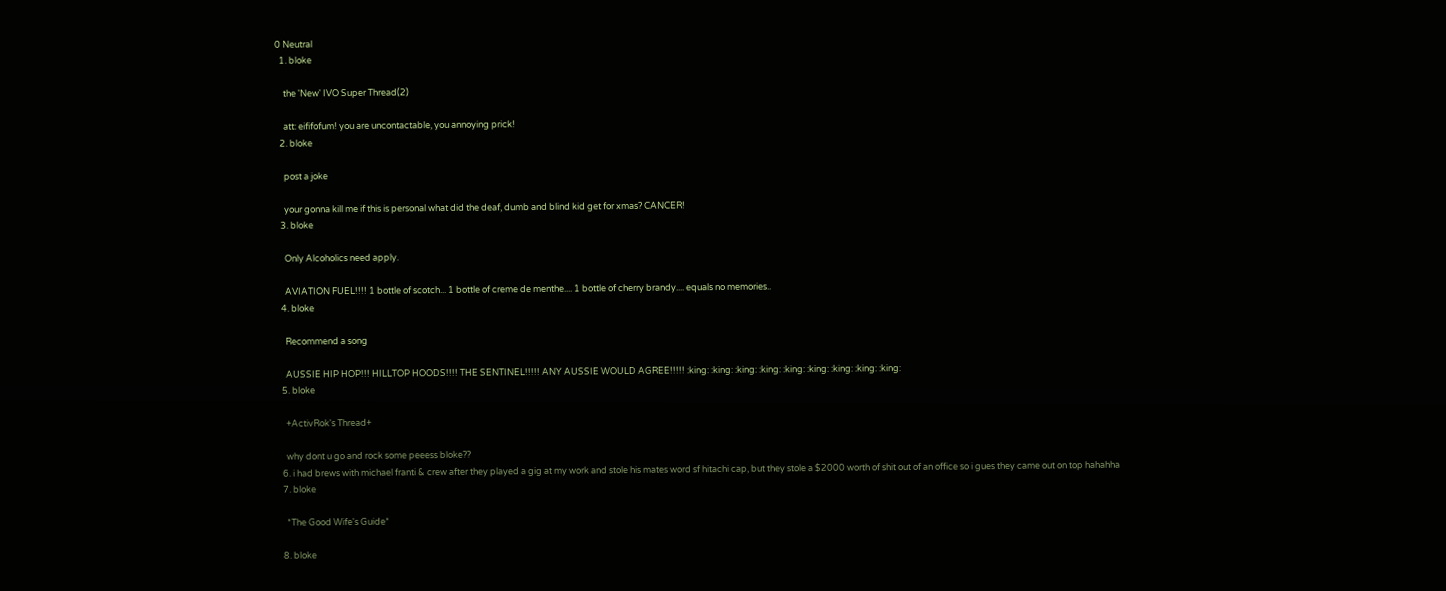0 Neutral
  1. bloke

    the 'New' IVO Super Thread(2)

    att: eififofum! you are uncontactable, you annoying prick!
  2. bloke

    post a joke

    your gonna kill me if this is personal what did the deaf, dumb and blind kid get for xmas? CANCER!
  3. bloke

    Only Alcoholics need apply.

    AVIATION FUEL!!!! 1 bottle of scotch... 1 bottle of creme de menthe.... 1 bottle of cherry brandy.... equals no memories..
  4. bloke

    Recommend a song

    AUSSIE HIP HOP!!! HILLTOP HOODS!!!! THE SENTINEL!!!!! ANY AUSSIE WOULD AGREE!!!!! :king: :king: :king: :king: :king: :king: :king: :king: :king:
  5. bloke

    +ActivRok's Thread+

    why dont u go and rock some peeess bloke??
  6. i had brews with michael franti & crew after they played a gig at my work and stole his mates word sf hitachi cap, but they stole a $2000 worth of shit out of an office so i gues they came out on top hahahha
  7. bloke

    *The Good Wife's Guide*

  8. bloke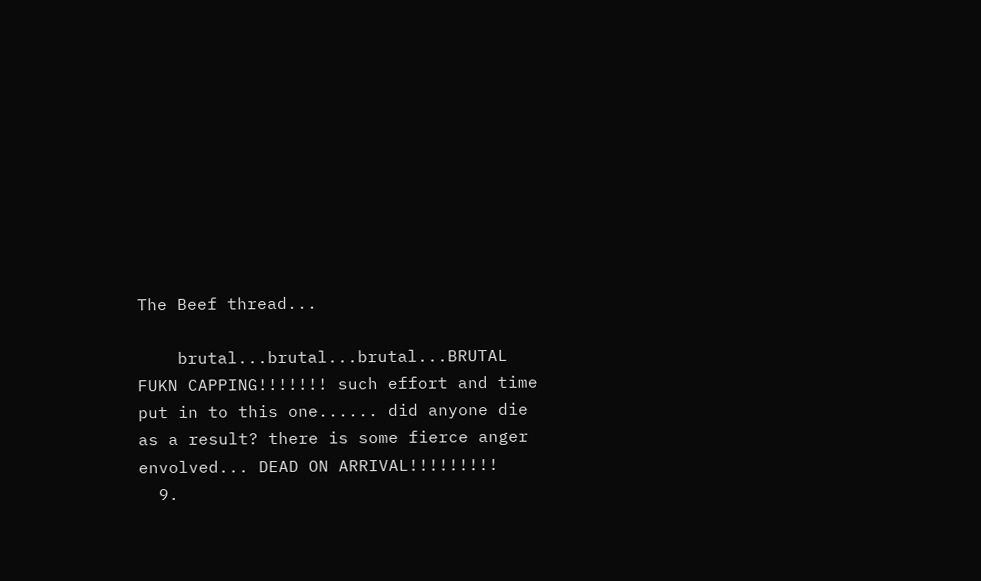The Beef thread...

    brutal...brutal...brutal...BRUTAL FUKN CAPPING!!!!!!! such effort and time put in to this one...... did anyone die as a result? there is some fierce anger envolved... DEAD ON ARRIVAL!!!!!!!!!
  9.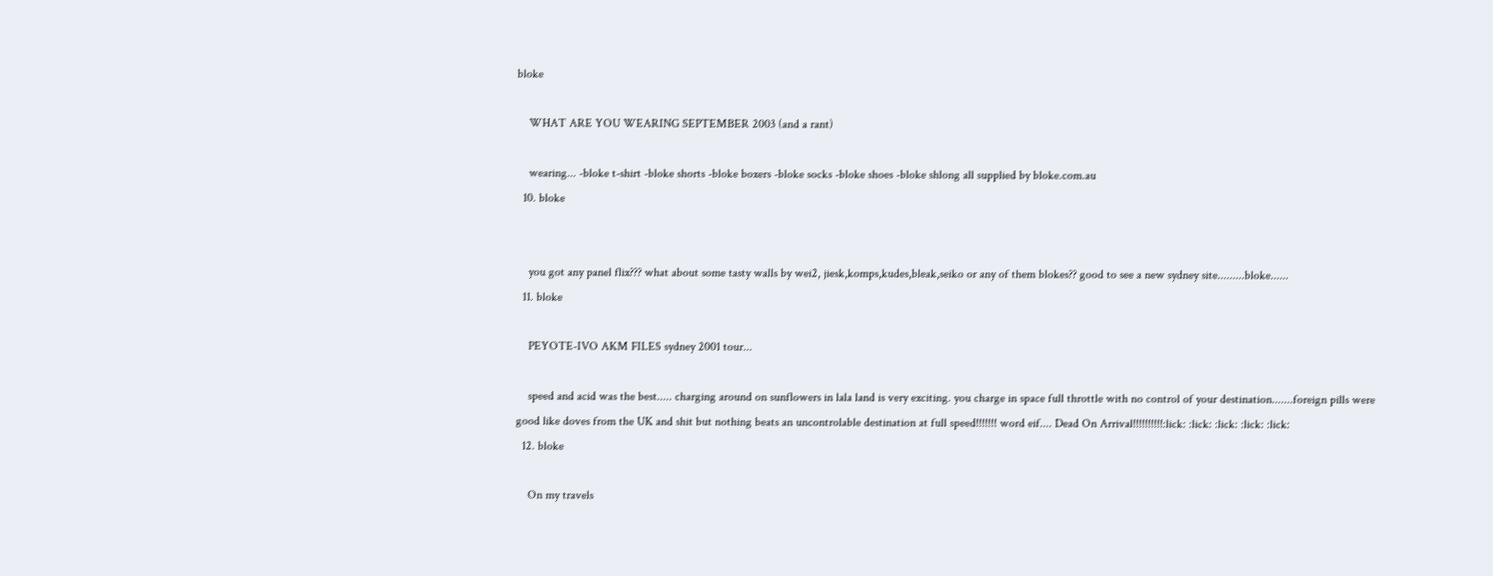bloke

    WHAT ARE YOU WEARING SEPTEMBER 2003 (and a rant)

    wearing... -bloke t-shirt -bloke shorts -bloke boxers -bloke socks -bloke shoes -bloke shlong all supplied by bloke.com.au
  10. bloke


    you got any panel flix??? what about some tasty walls by wei2, jiesk,komps,kudes,bleak,seiko or any of them blokes?? good to see a new sydney site.........bloke......
  11. bloke

    PEYOTE-IVO AKM FILES sydney 2001 tour...

    speed and acid was the best..... charging around on sunflowers in lala land is very exciting. you charge in space full throttle with no control of your destination.......foreign pills were good like doves from the UK and shit but nothing beats an uncontrolable destination at full speed!!!!!!! word eif.... Dead On Arrival!!!!!!!!!!:lick: :lick: :lick: :lick: :lick:
  12. bloke

    On my travels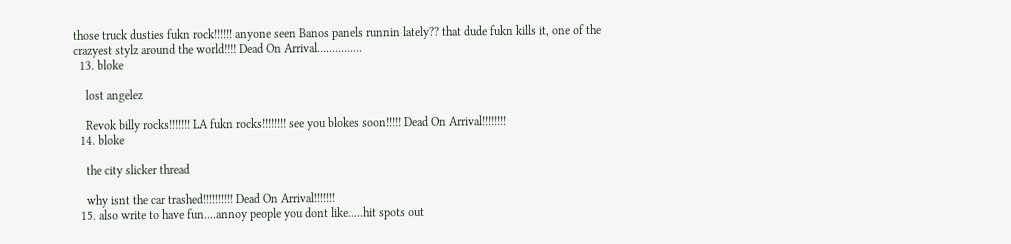those truck dusties fukn rock!!!!!! anyone seen Banos panels runnin lately?? that dude fukn kills it, one of the crazyest stylz around the world!!!! Dead On Arrival...............
  13. bloke

    lost angelez

    Revok billy rocks!!!!!!! LA fukn rocks!!!!!!!! see you blokes soon!!!!! Dead On Arrival!!!!!!!!
  14. bloke

    the city slicker thread

    why isnt the car trashed!!!!!!!!!! Dead On Arrival!!!!!!!
  15. also write to have fun....annoy people you dont like.....hit spots out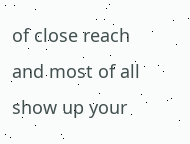of close reach and most of all show up your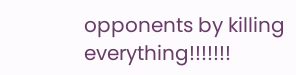opponents by killing everything!!!!!!!